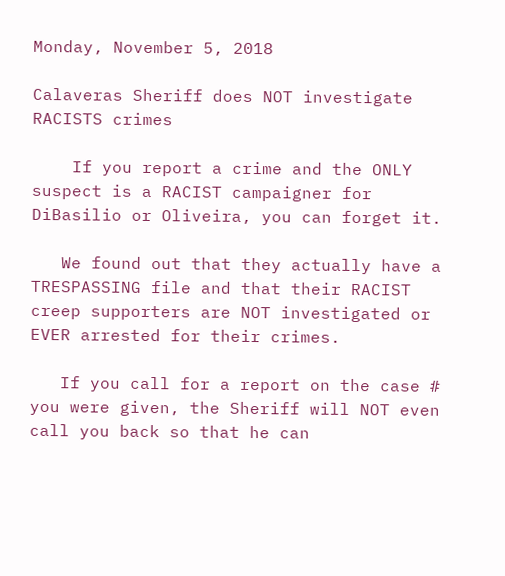Monday, November 5, 2018

Calaveras Sheriff does NOT investigate RACISTS crimes

    If you report a crime and the ONLY suspect is a RACIST campaigner for DiBasilio or Oliveira, you can forget it.

   We found out that they actually have a TRESPASSING file and that their RACIST creep supporters are NOT investigated or EVER arrested for their crimes.

   If you call for a report on the case # you were given, the Sheriff will NOT even call you back so that he can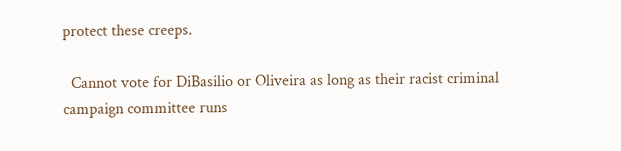protect these creeps.

  Cannot vote for DiBasilio or Oliveira as long as their racist criminal campaign committee runs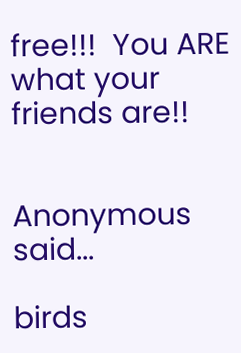free!!!  You ARE what your friends are!!


Anonymous said...

birds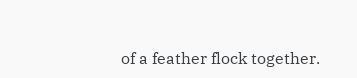of a feather flock together.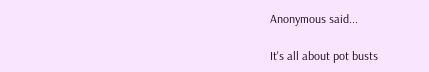Anonymous said...

It's all about pot busts